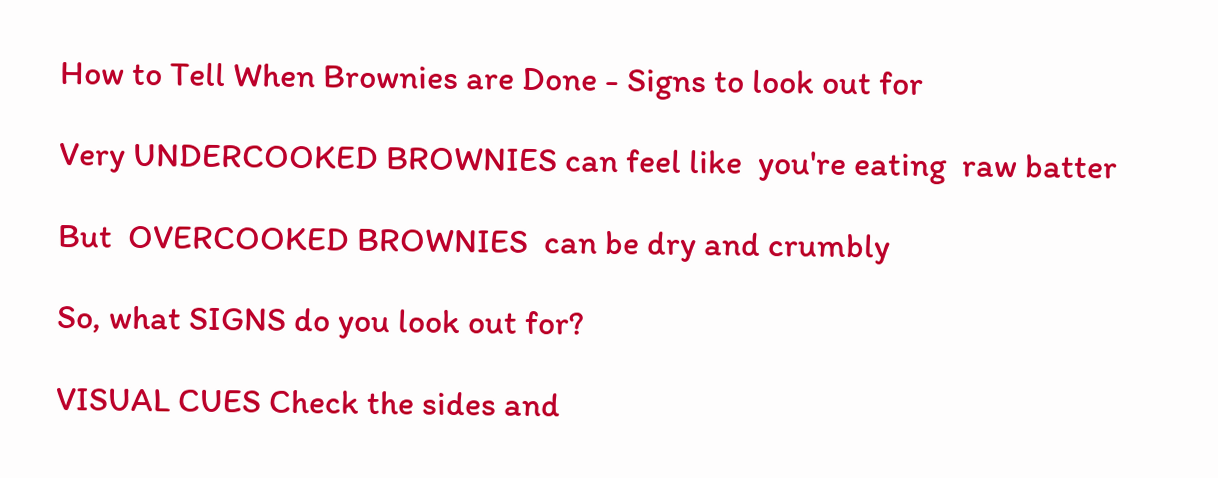How to Tell When Brownies are Done - Signs to look out for

Very UNDERCOOKED BROWNIES can feel like  you're eating  raw batter

But  OVERCOOKED BROWNIES  can be dry and crumbly

So, what SIGNS do you look out for?

VISUAL CUES Check the sides and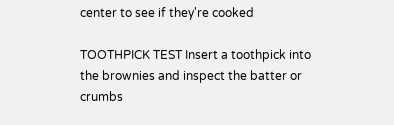center to see if they're cooked

TOOTHPICK TEST Insert a toothpick into the brownies and inspect the batter or crumbs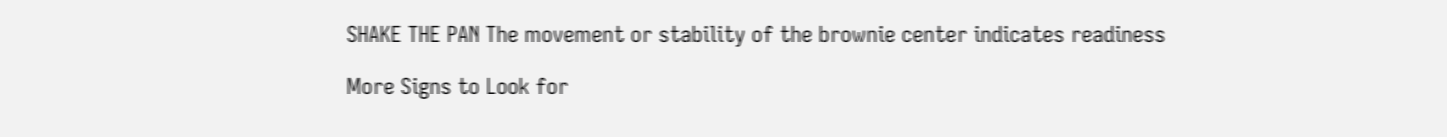SHAKE THE PAN The movement or stability of the brownie center indicates readiness

More Signs to Look for